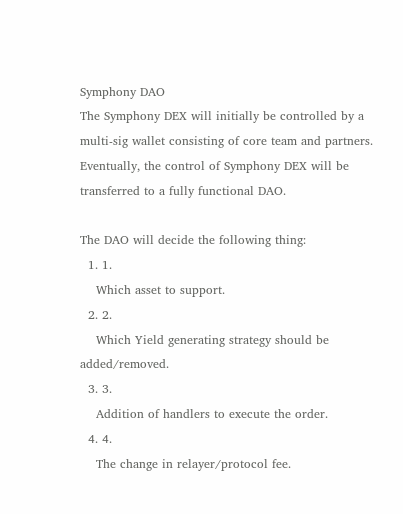Symphony DAO
The Symphony DEX will initially be controlled by a multi-sig wallet consisting of core team and partners. Eventually, the control of Symphony DEX will be transferred to a fully functional DAO.

The DAO will decide the following thing:
  1. 1.
    Which asset to support.
  2. 2.
    Which Yield generating strategy should be added/removed.
  3. 3.
    Addition of handlers to execute the order.
  4. 4.
    The change in relayer/protocol fee.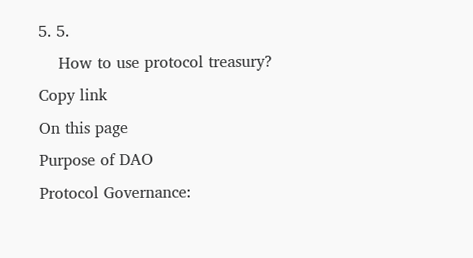5. 5.
    How to use protocol treasury?
Copy link
On this page
Purpose of DAO
Protocol Governance: